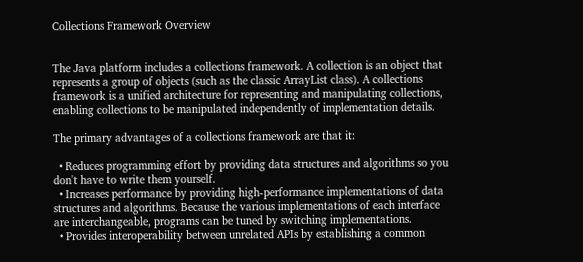Collections Framework Overview


The Java platform includes a collections framework. A collection is an object that represents a group of objects (such as the classic ArrayList class). A collections framework is a unified architecture for representing and manipulating collections, enabling collections to be manipulated independently of implementation details.

The primary advantages of a collections framework are that it:

  • Reduces programming effort by providing data structures and algorithms so you don't have to write them yourself.
  • Increases performance by providing high-performance implementations of data structures and algorithms. Because the various implementations of each interface are interchangeable, programs can be tuned by switching implementations.
  • Provides interoperability between unrelated APIs by establishing a common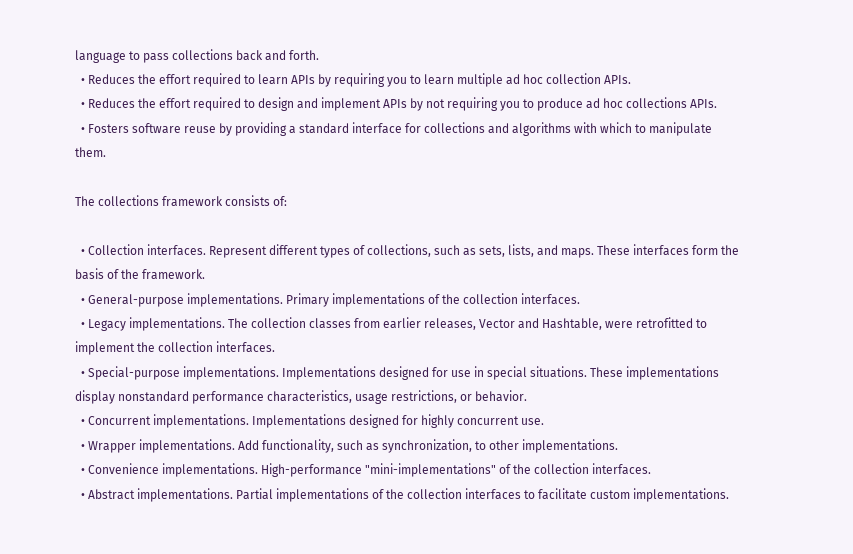language to pass collections back and forth.
  • Reduces the effort required to learn APIs by requiring you to learn multiple ad hoc collection APIs.
  • Reduces the effort required to design and implement APIs by not requiring you to produce ad hoc collections APIs.
  • Fosters software reuse by providing a standard interface for collections and algorithms with which to manipulate them.

The collections framework consists of:

  • Collection interfaces. Represent different types of collections, such as sets, lists, and maps. These interfaces form the basis of the framework.
  • General-purpose implementations. Primary implementations of the collection interfaces.
  • Legacy implementations. The collection classes from earlier releases, Vector and Hashtable, were retrofitted to implement the collection interfaces.
  • Special-purpose implementations. Implementations designed for use in special situations. These implementations display nonstandard performance characteristics, usage restrictions, or behavior.
  • Concurrent implementations. Implementations designed for highly concurrent use.
  • Wrapper implementations. Add functionality, such as synchronization, to other implementations.
  • Convenience implementations. High-performance "mini-implementations" of the collection interfaces.
  • Abstract implementations. Partial implementations of the collection interfaces to facilitate custom implementations.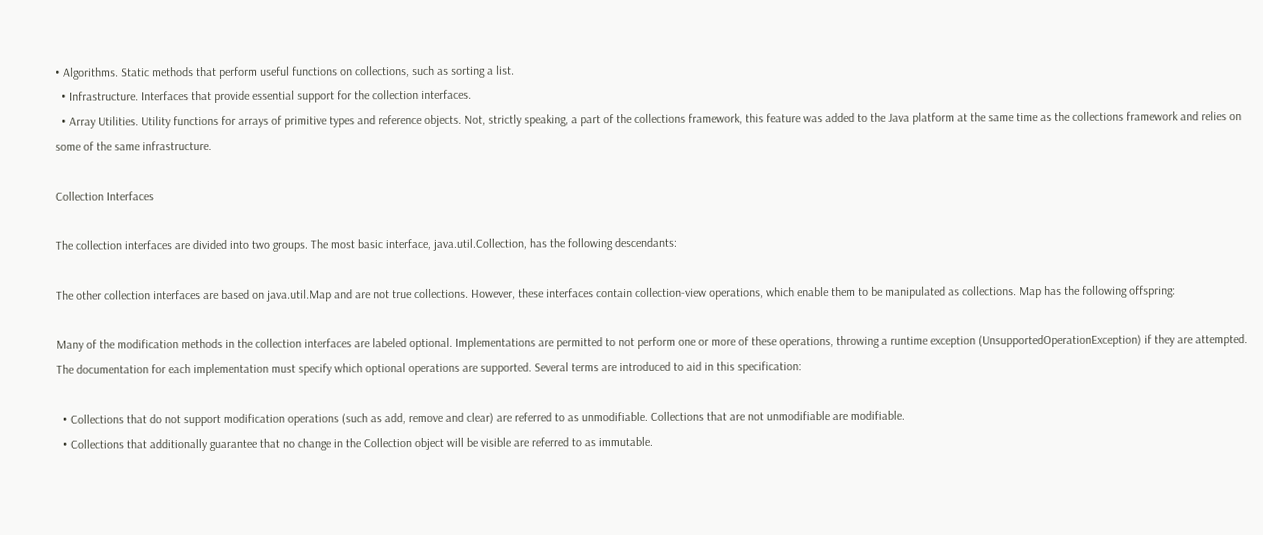• Algorithms. Static methods that perform useful functions on collections, such as sorting a list.
  • Infrastructure. Interfaces that provide essential support for the collection interfaces.
  • Array Utilities. Utility functions for arrays of primitive types and reference objects. Not, strictly speaking, a part of the collections framework, this feature was added to the Java platform at the same time as the collections framework and relies on some of the same infrastructure.

Collection Interfaces

The collection interfaces are divided into two groups. The most basic interface, java.util.Collection, has the following descendants:

The other collection interfaces are based on java.util.Map and are not true collections. However, these interfaces contain collection-view operations, which enable them to be manipulated as collections. Map has the following offspring:

Many of the modification methods in the collection interfaces are labeled optional. Implementations are permitted to not perform one or more of these operations, throwing a runtime exception (UnsupportedOperationException) if they are attempted. The documentation for each implementation must specify which optional operations are supported. Several terms are introduced to aid in this specification:

  • Collections that do not support modification operations (such as add, remove and clear) are referred to as unmodifiable. Collections that are not unmodifiable are modifiable.
  • Collections that additionally guarantee that no change in the Collection object will be visible are referred to as immutable.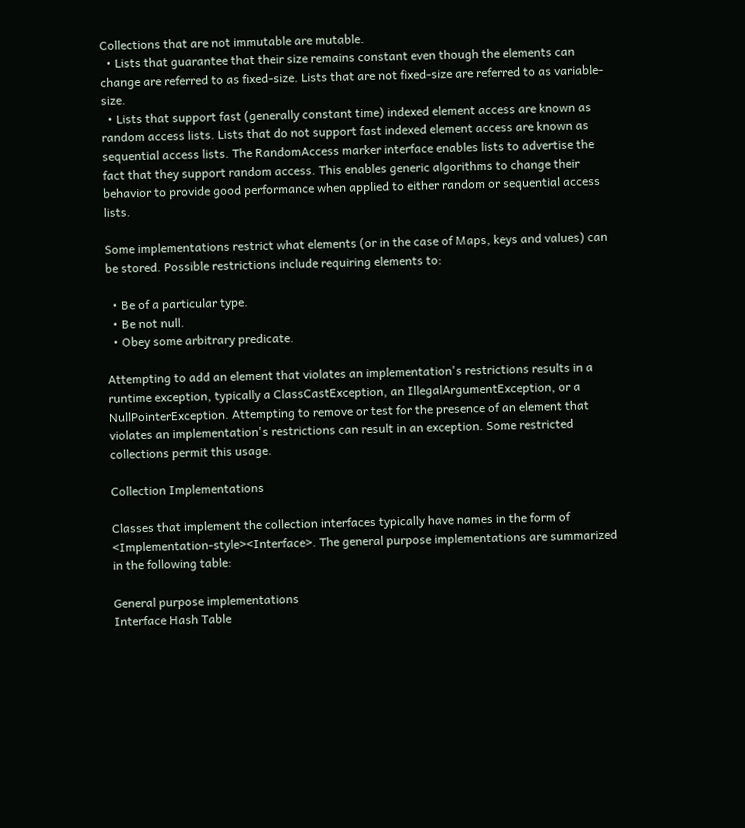Collections that are not immutable are mutable.
  • Lists that guarantee that their size remains constant even though the elements can change are referred to as fixed-size. Lists that are not fixed-size are referred to as variable-size.
  • Lists that support fast (generally constant time) indexed element access are known as random access lists. Lists that do not support fast indexed element access are known as sequential access lists. The RandomAccess marker interface enables lists to advertise the fact that they support random access. This enables generic algorithms to change their behavior to provide good performance when applied to either random or sequential access lists.

Some implementations restrict what elements (or in the case of Maps, keys and values) can be stored. Possible restrictions include requiring elements to:

  • Be of a particular type.
  • Be not null.
  • Obey some arbitrary predicate.

Attempting to add an element that violates an implementation's restrictions results in a runtime exception, typically a ClassCastException, an IllegalArgumentException, or a NullPointerException. Attempting to remove or test for the presence of an element that violates an implementation's restrictions can result in an exception. Some restricted collections permit this usage.

Collection Implementations

Classes that implement the collection interfaces typically have names in the form of <Implementation-style><Interface>. The general purpose implementations are summarized in the following table:

General purpose implementations
Interface Hash Table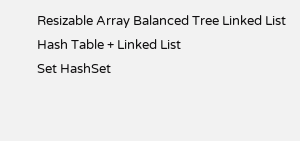Resizable Array Balanced Tree Linked List Hash Table + Linked List
Set HashSet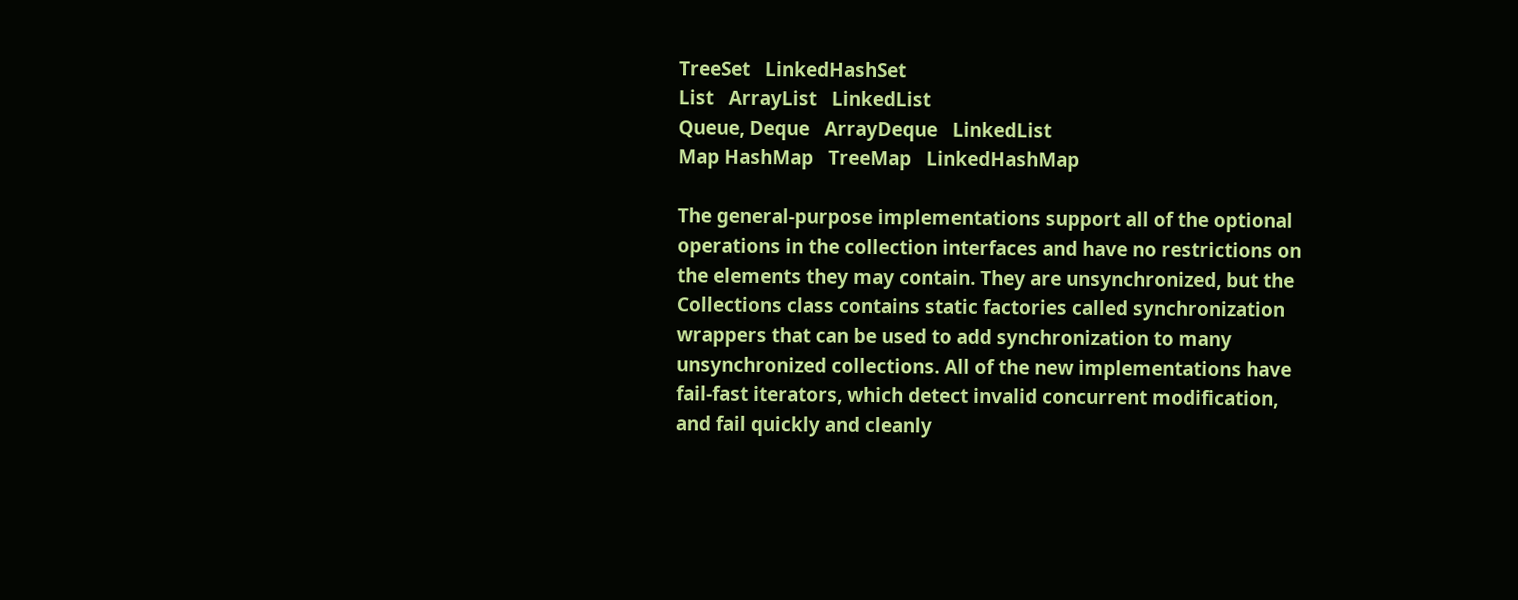TreeSet   LinkedHashSet
List   ArrayList   LinkedList
Queue, Deque   ArrayDeque   LinkedList
Map HashMap   TreeMap   LinkedHashMap

The general-purpose implementations support all of the optional operations in the collection interfaces and have no restrictions on the elements they may contain. They are unsynchronized, but the Collections class contains static factories called synchronization wrappers that can be used to add synchronization to many unsynchronized collections. All of the new implementations have fail-fast iterators, which detect invalid concurrent modification, and fail quickly and cleanly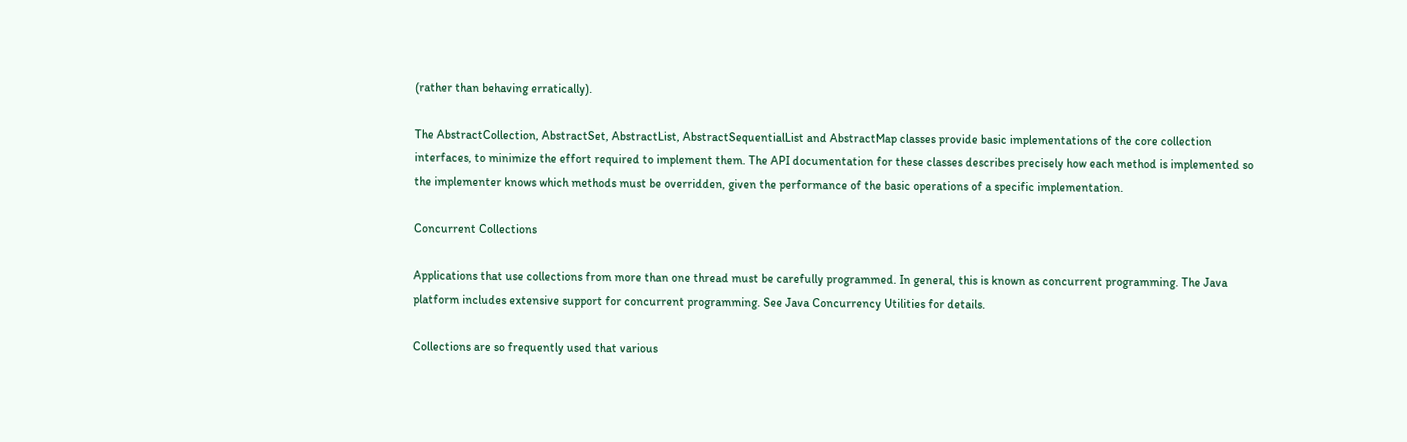(rather than behaving erratically).

The AbstractCollection, AbstractSet, AbstractList, AbstractSequentialList and AbstractMap classes provide basic implementations of the core collection interfaces, to minimize the effort required to implement them. The API documentation for these classes describes precisely how each method is implemented so the implementer knows which methods must be overridden, given the performance of the basic operations of a specific implementation.

Concurrent Collections

Applications that use collections from more than one thread must be carefully programmed. In general, this is known as concurrent programming. The Java platform includes extensive support for concurrent programming. See Java Concurrency Utilities for details.

Collections are so frequently used that various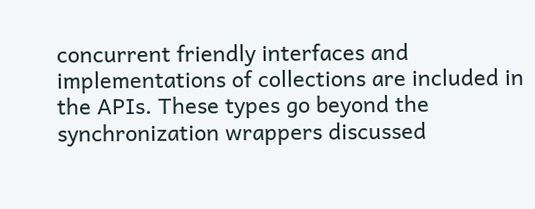concurrent friendly interfaces and implementations of collections are included in the APIs. These types go beyond the synchronization wrappers discussed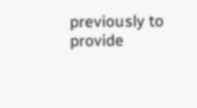previously to provide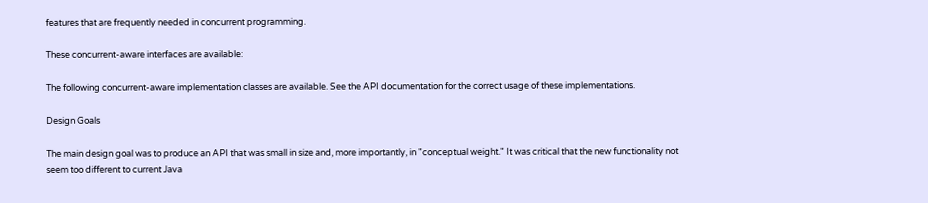features that are frequently needed in concurrent programming.

These concurrent-aware interfaces are available:

The following concurrent-aware implementation classes are available. See the API documentation for the correct usage of these implementations.

Design Goals

The main design goal was to produce an API that was small in size and, more importantly, in "conceptual weight." It was critical that the new functionality not seem too different to current Java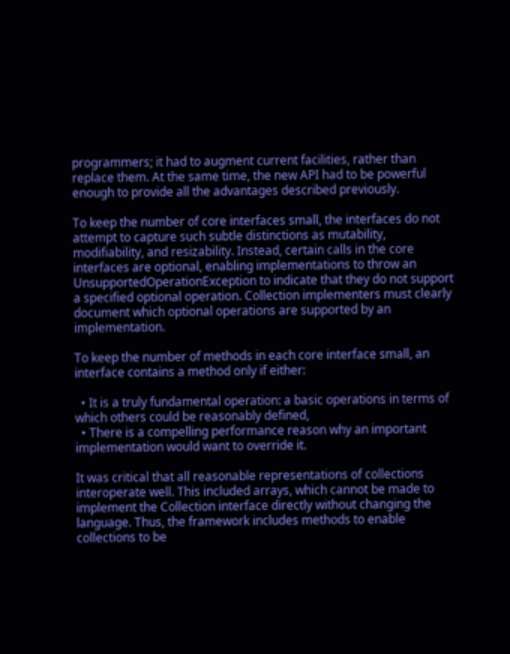programmers; it had to augment current facilities, rather than replace them. At the same time, the new API had to be powerful enough to provide all the advantages described previously.

To keep the number of core interfaces small, the interfaces do not attempt to capture such subtle distinctions as mutability, modifiability, and resizability. Instead, certain calls in the core interfaces are optional, enabling implementations to throw an UnsupportedOperationException to indicate that they do not support a specified optional operation. Collection implementers must clearly document which optional operations are supported by an implementation.

To keep the number of methods in each core interface small, an interface contains a method only if either:

  • It is a truly fundamental operation: a basic operations in terms of which others could be reasonably defined,
  • There is a compelling performance reason why an important implementation would want to override it.

It was critical that all reasonable representations of collections interoperate well. This included arrays, which cannot be made to implement the Collection interface directly without changing the language. Thus, the framework includes methods to enable collections to be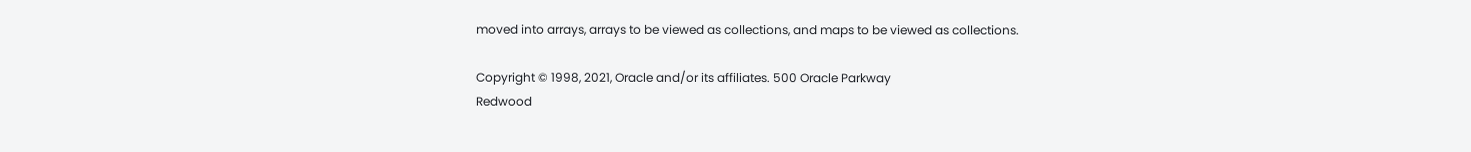moved into arrays, arrays to be viewed as collections, and maps to be viewed as collections.

Copyright © 1998, 2021, Oracle and/or its affiliates. 500 Oracle Parkway
Redwood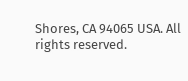Shores, CA 94065 USA. All rights reserved.